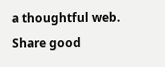a thoughtful web.
Share good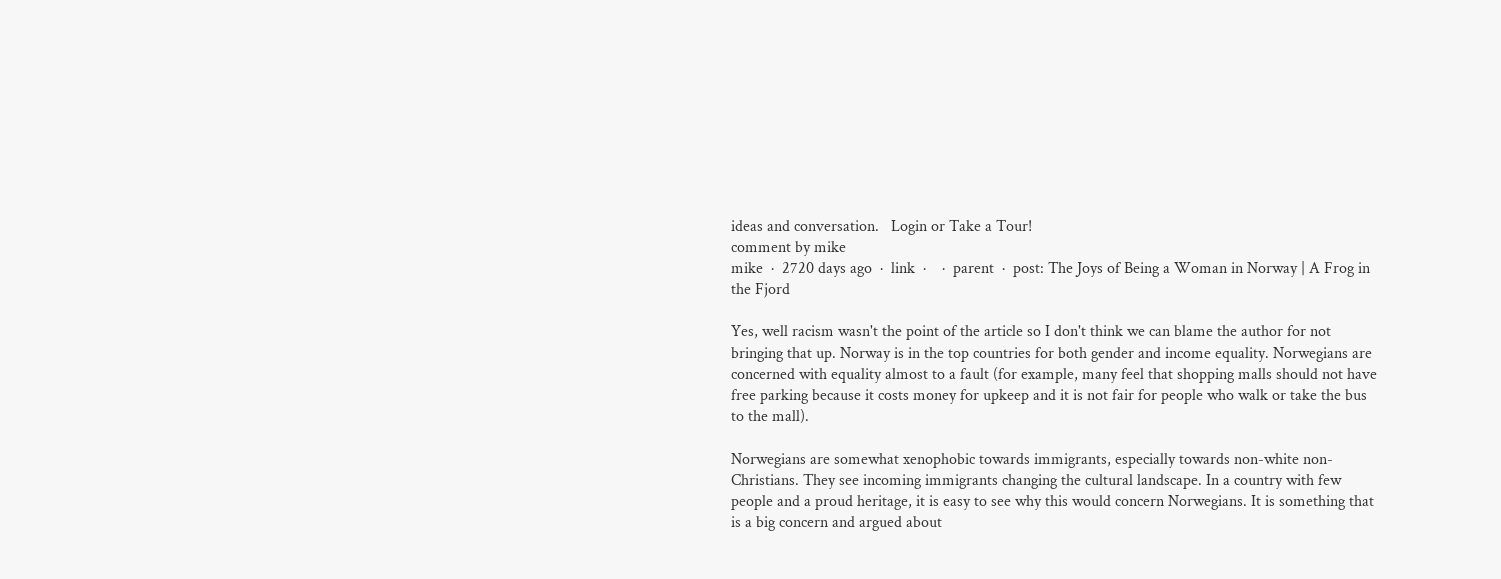ideas and conversation.   Login or Take a Tour!
comment by mike
mike  ·  2720 days ago  ·  link  ·    ·  parent  ·  post: The Joys of Being a Woman in Norway | A Frog in the Fjord

Yes, well racism wasn't the point of the article so I don't think we can blame the author for not bringing that up. Norway is in the top countries for both gender and income equality. Norwegians are concerned with equality almost to a fault (for example, many feel that shopping malls should not have free parking because it costs money for upkeep and it is not fair for people who walk or take the bus to the mall).

Norwegians are somewhat xenophobic towards immigrants, especially towards non-white non-Christians. They see incoming immigrants changing the cultural landscape. In a country with few people and a proud heritage, it is easy to see why this would concern Norwegians. It is something that is a big concern and argued about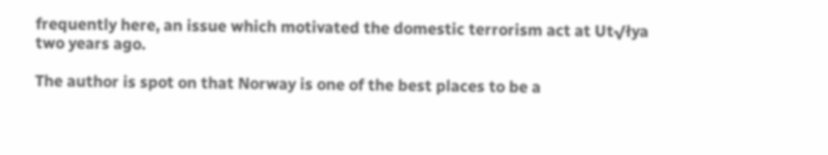frequently here, an issue which motivated the domestic terrorism act at Ut√łya two years ago.

The author is spot on that Norway is one of the best places to be a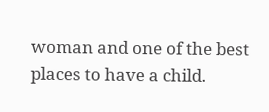woman and one of the best places to have a child.